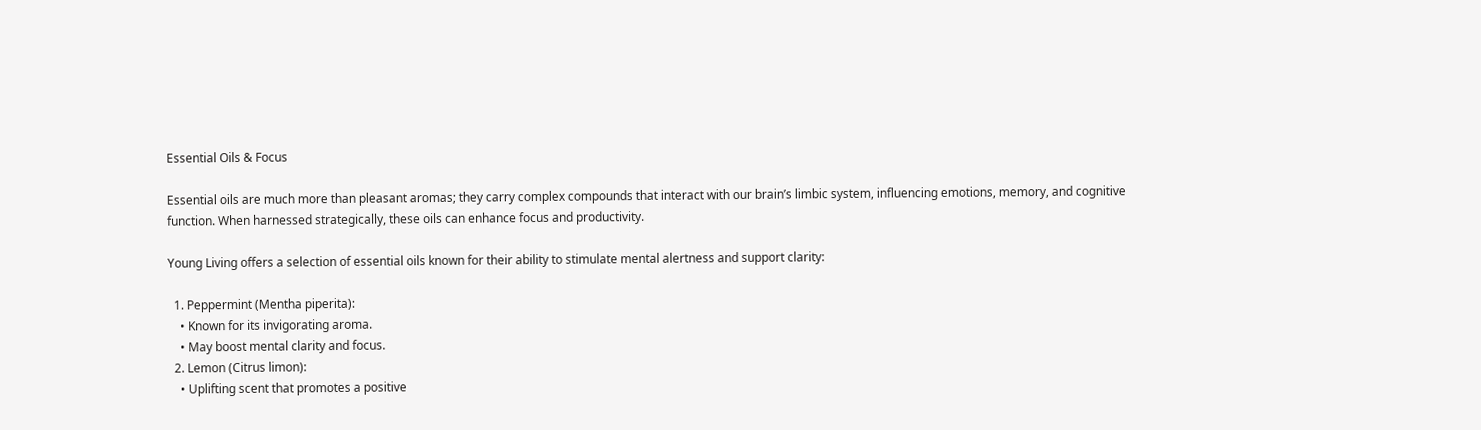Essential Oils & Focus

Essential oils are much more than pleasant aromas; they carry complex compounds that interact with our brain’s limbic system, influencing emotions, memory, and cognitive function. When harnessed strategically, these oils can enhance focus and productivity.

Young Living offers a selection of essential oils known for their ability to stimulate mental alertness and support clarity:

  1. Peppermint (Mentha piperita):
    • Known for its invigorating aroma.
    • May boost mental clarity and focus.
  2. Lemon (Citrus limon):
    • Uplifting scent that promotes a positive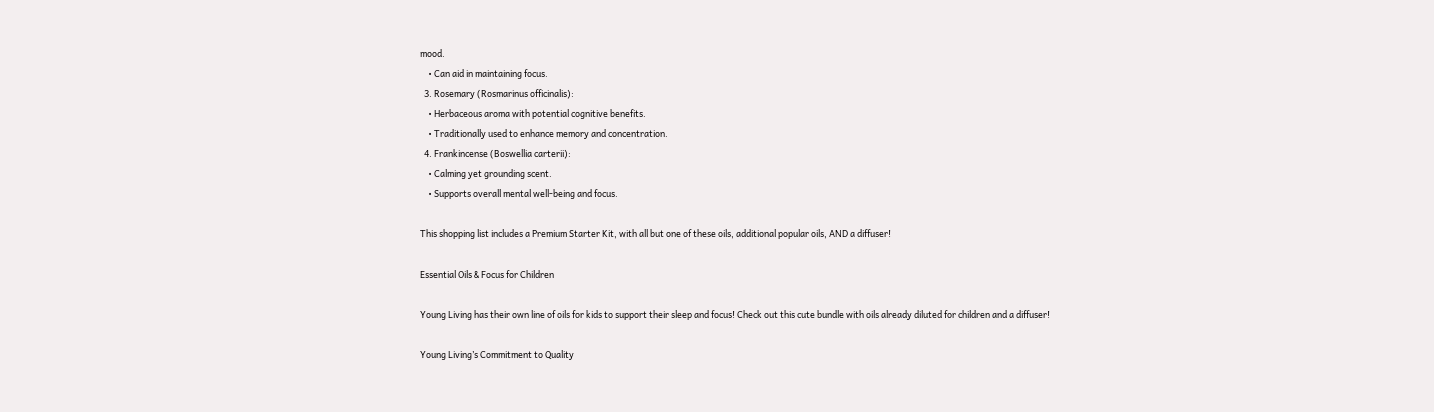mood.
    • Can aid in maintaining focus.
  3. Rosemary (Rosmarinus officinalis):
    • Herbaceous aroma with potential cognitive benefits.
    • Traditionally used to enhance memory and concentration.
  4. Frankincense (Boswellia carterii):
    • Calming yet grounding scent.
    • Supports overall mental well-being and focus.

This shopping list includes a Premium Starter Kit, with all but one of these oils, additional popular oils, AND a diffuser!

Essential Oils & Focus for Children

Young Living has their own line of oils for kids to support their sleep and focus! Check out this cute bundle with oils already diluted for children and a diffuser!

Young Living’s Commitment to Quality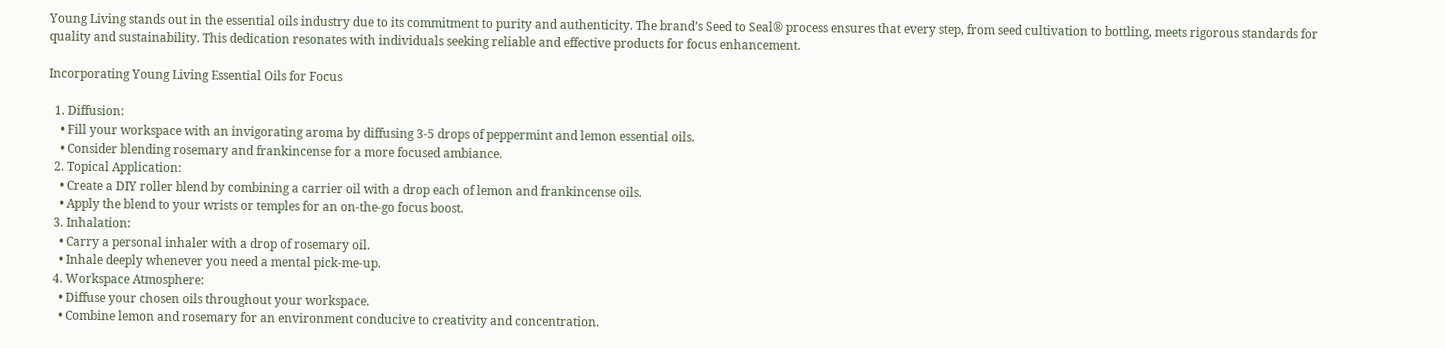Young Living stands out in the essential oils industry due to its commitment to purity and authenticity. The brand’s Seed to Seal® process ensures that every step, from seed cultivation to bottling, meets rigorous standards for quality and sustainability. This dedication resonates with individuals seeking reliable and effective products for focus enhancement.

Incorporating Young Living Essential Oils for Focus

  1. Diffusion:
    • Fill your workspace with an invigorating aroma by diffusing 3-5 drops of peppermint and lemon essential oils.
    • Consider blending rosemary and frankincense for a more focused ambiance.
  2. Topical Application:
    • Create a DIY roller blend by combining a carrier oil with a drop each of lemon and frankincense oils.
    • Apply the blend to your wrists or temples for an on-the-go focus boost.
  3. Inhalation:
    • Carry a personal inhaler with a drop of rosemary oil.
    • Inhale deeply whenever you need a mental pick-me-up.
  4. Workspace Atmosphere:
    • Diffuse your chosen oils throughout your workspace.
    • Combine lemon and rosemary for an environment conducive to creativity and concentration.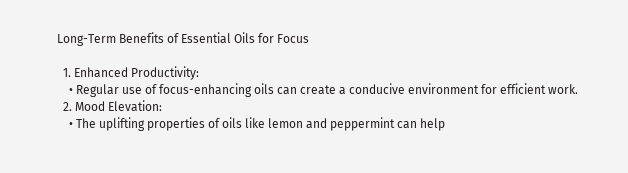Long-Term Benefits of Essential Oils for Focus

  1. Enhanced Productivity:
    • Regular use of focus-enhancing oils can create a conducive environment for efficient work.
  2. Mood Elevation:
    • The uplifting properties of oils like lemon and peppermint can help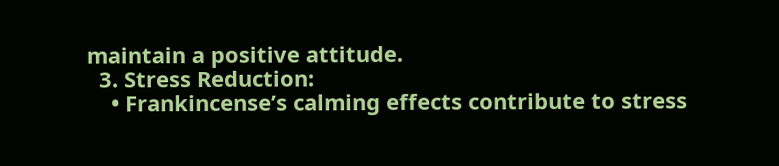maintain a positive attitude.
  3. Stress Reduction:
    • Frankincense’s calming effects contribute to stress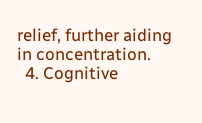relief, further aiding in concentration.
  4. Cognitive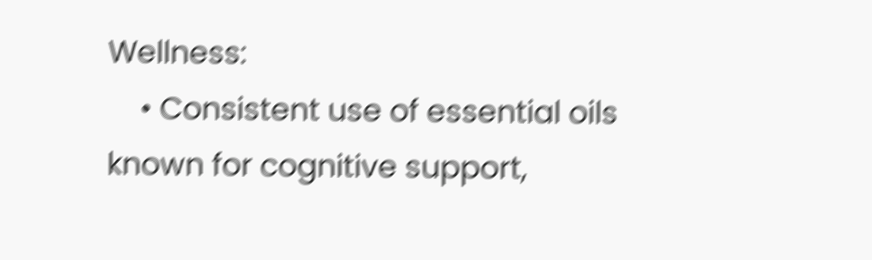Wellness:
    • Consistent use of essential oils known for cognitive support,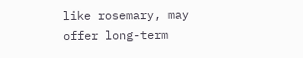like rosemary, may offer long-term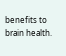benefits to brain health.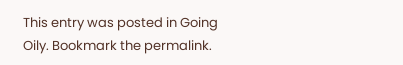This entry was posted in Going Oily. Bookmark the permalink.